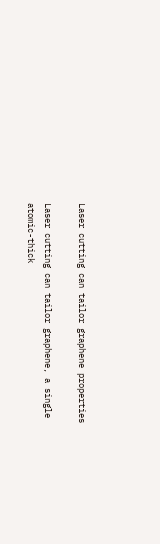Laser cutting can tailor graphene properties

Laser cutting can tailor graphene, a single atomic-thick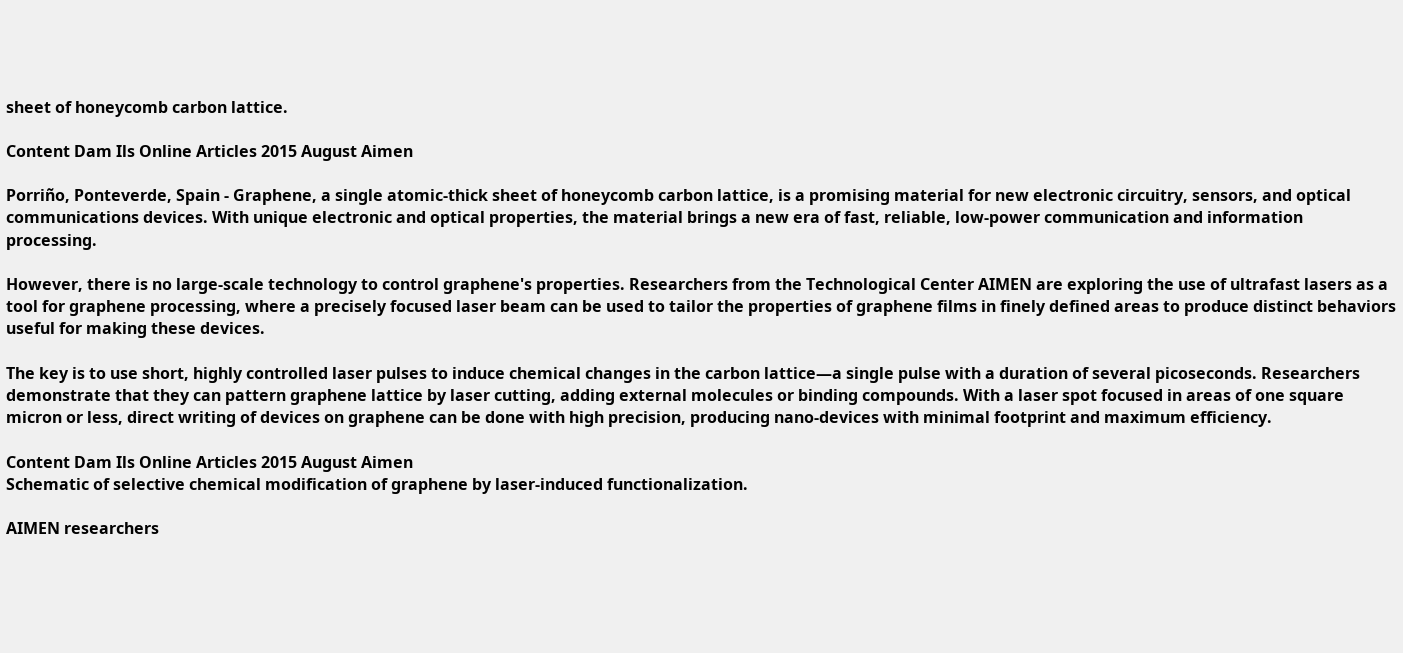sheet of honeycomb carbon lattice.

Content Dam Ils Online Articles 2015 August Aimen

Porriño, Ponteverde, Spain - Graphene, a single atomic-thick sheet of honeycomb carbon lattice, is a promising material for new electronic circuitry, sensors, and optical communications devices. With unique electronic and optical properties, the material brings a new era of fast, reliable, low-power communication and information processing.

However, there is no large-scale technology to control graphene's properties. Researchers from the Technological Center AIMEN are exploring the use of ultrafast lasers as a tool for graphene processing, where a precisely focused laser beam can be used to tailor the properties of graphene films in finely defined areas to produce distinct behaviors useful for making these devices.

The key is to use short, highly controlled laser pulses to induce chemical changes in the carbon lattice—a single pulse with a duration of several picoseconds. Researchers demonstrate that they can pattern graphene lattice by laser cutting, adding external molecules or binding compounds. With a laser spot focused in areas of one square micron or less, direct writing of devices on graphene can be done with high precision, producing nano-devices with minimal footprint and maximum efficiency.

Content Dam Ils Online Articles 2015 August Aimen
Schematic of selective chemical modification of graphene by laser-induced functionalization.

AIMEN researchers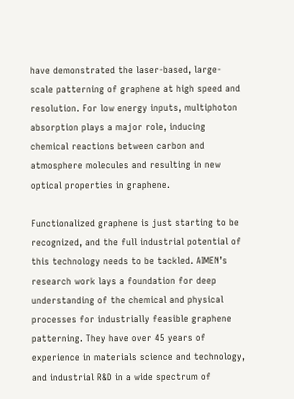have demonstrated the laser-based, large-scale patterning of graphene at high speed and resolution. For low energy inputs, multiphoton absorption plays a major role, inducing chemical reactions between carbon and atmosphere molecules and resulting in new optical properties in graphene.

Functionalized graphene is just starting to be recognized, and the full industrial potential of this technology needs to be tackled. AIMEN’s research work lays a foundation for deep understanding of the chemical and physical processes for industrially feasible graphene patterning. They have over 45 years of experience in materials science and technology, and industrial R&D in a wide spectrum of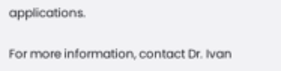applications.

For more information, contact Dr. Ivan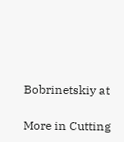Bobrinetskiy at

More in Cutting